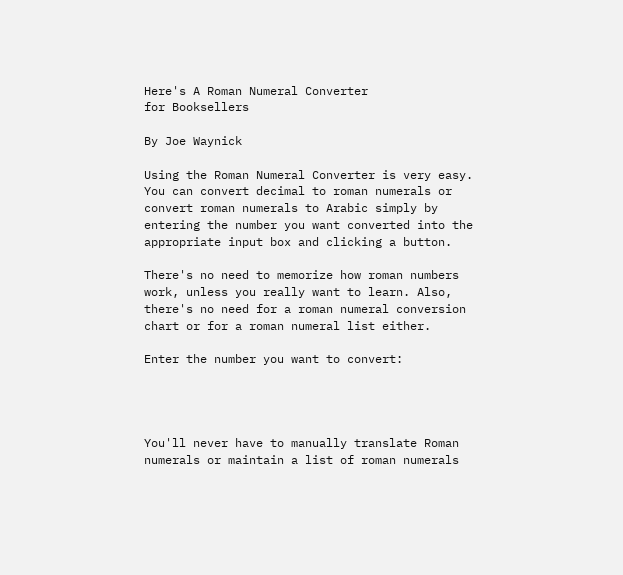Here's A Roman Numeral Converter
for Booksellers

By Joe Waynick

Using the Roman Numeral Converter is very easy. You can convert decimal to roman numerals or convert roman numerals to Arabic simply by entering the number you want converted into the appropriate input box and clicking a button.

There's no need to memorize how roman numbers work, unless you really want to learn. Also, there's no need for a roman numeral conversion chart or for a roman numeral list either.

Enter the number you want to convert:




You'll never have to manually translate Roman numerals or maintain a list of roman numerals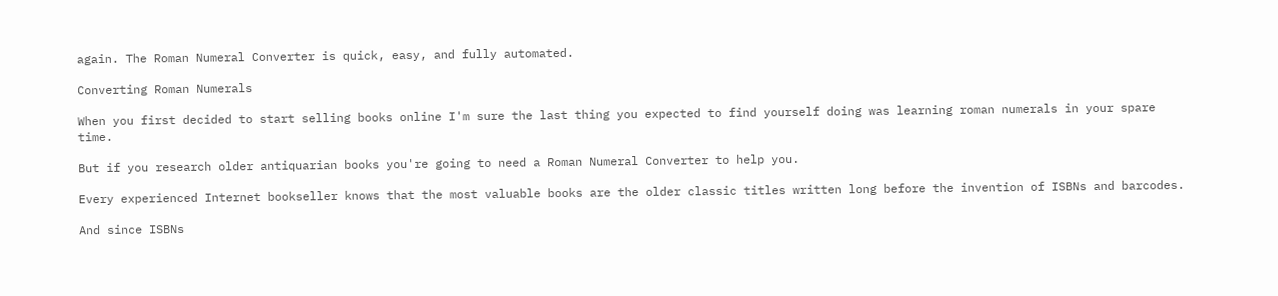again. The Roman Numeral Converter is quick, easy, and fully automated.

Converting Roman Numerals

When you first decided to start selling books online I'm sure the last thing you expected to find yourself doing was learning roman numerals in your spare time.

But if you research older antiquarian books you're going to need a Roman Numeral Converter to help you.

Every experienced Internet bookseller knows that the most valuable books are the older classic titles written long before the invention of ISBNs and barcodes.

And since ISBNs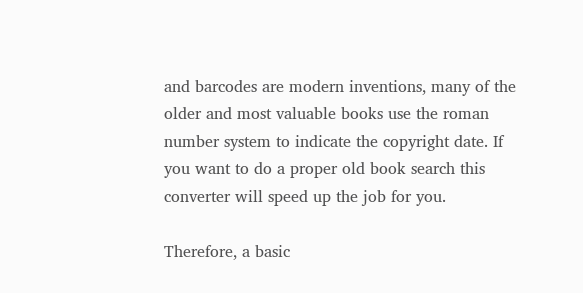and barcodes are modern inventions, many of the older and most valuable books use the roman number system to indicate the copyright date. If you want to do a proper old book search this converter will speed up the job for you.

Therefore, a basic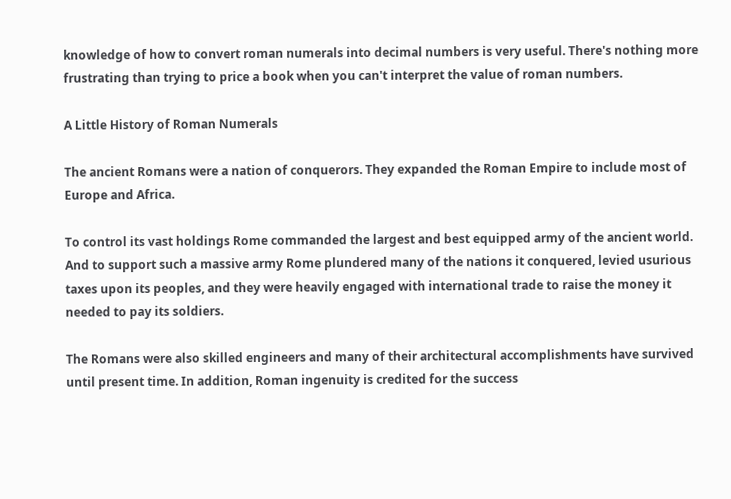knowledge of how to convert roman numerals into decimal numbers is very useful. There's nothing more frustrating than trying to price a book when you can't interpret the value of roman numbers.

A Little History of Roman Numerals

The ancient Romans were a nation of conquerors. They expanded the Roman Empire to include most of Europe and Africa.

To control its vast holdings Rome commanded the largest and best equipped army of the ancient world. And to support such a massive army Rome plundered many of the nations it conquered, levied usurious taxes upon its peoples, and they were heavily engaged with international trade to raise the money it needed to pay its soldiers.

The Romans were also skilled engineers and many of their architectural accomplishments have survived until present time. In addition, Roman ingenuity is credited for the success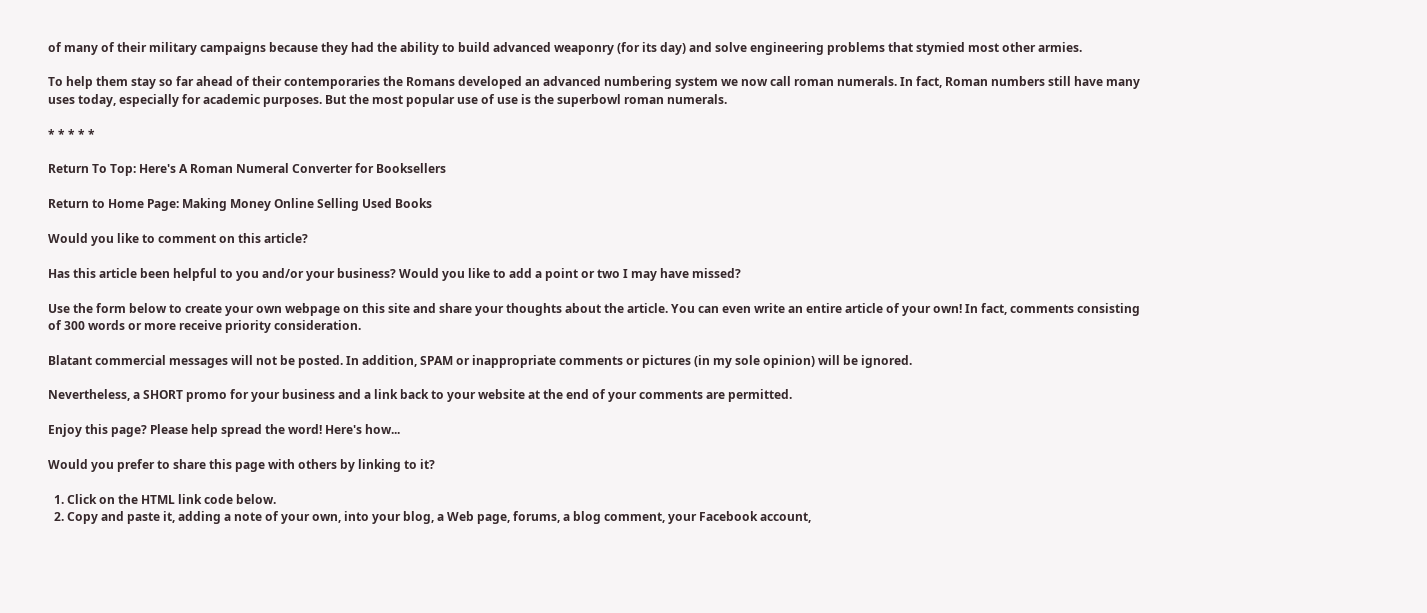of many of their military campaigns because they had the ability to build advanced weaponry (for its day) and solve engineering problems that stymied most other armies.

To help them stay so far ahead of their contemporaries the Romans developed an advanced numbering system we now call roman numerals. In fact, Roman numbers still have many uses today, especially for academic purposes. But the most popular use of use is the superbowl roman numerals.

* * * * *

Return To Top: Here's A Roman Numeral Converter for Booksellers

Return to Home Page: Making Money Online Selling Used Books

Would you like to comment on this article?

Has this article been helpful to you and/or your business? Would you like to add a point or two I may have missed?

Use the form below to create your own webpage on this site and share your thoughts about the article. You can even write an entire article of your own! In fact, comments consisting of 300 words or more receive priority consideration.

Blatant commercial messages will not be posted. In addition, SPAM or inappropriate comments or pictures (in my sole opinion) will be ignored.

Nevertheless, a SHORT promo for your business and a link back to your website at the end of your comments are permitted.

Enjoy this page? Please help spread the word! Here's how...

Would you prefer to share this page with others by linking to it?

  1. Click on the HTML link code below.
  2. Copy and paste it, adding a note of your own, into your blog, a Web page, forums, a blog comment, your Facebook account,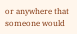or anywhere that someone would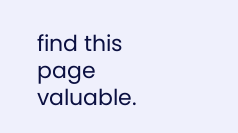find this page valuable.